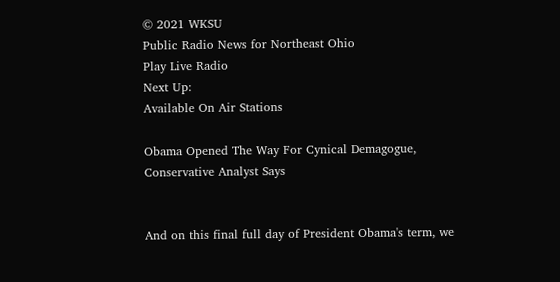© 2021 WKSU
Public Radio News for Northeast Ohio
Play Live Radio
Next Up:
Available On Air Stations

Obama Opened The Way For Cynical Demagogue, Conservative Analyst Says


And on this final full day of President Obama's term, we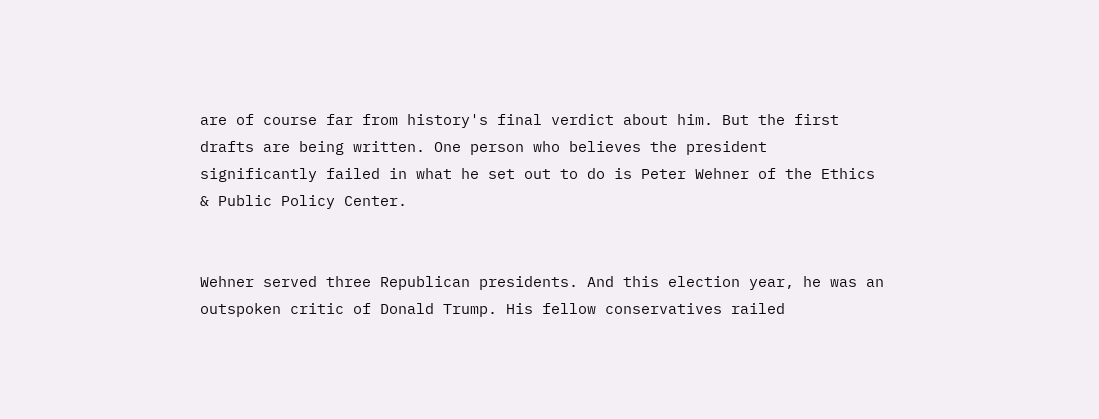are of course far from history's final verdict about him. But the first drafts are being written. One person who believes the president significantly failed in what he set out to do is Peter Wehner of the Ethics & Public Policy Center.


Wehner served three Republican presidents. And this election year, he was an outspoken critic of Donald Trump. His fellow conservatives railed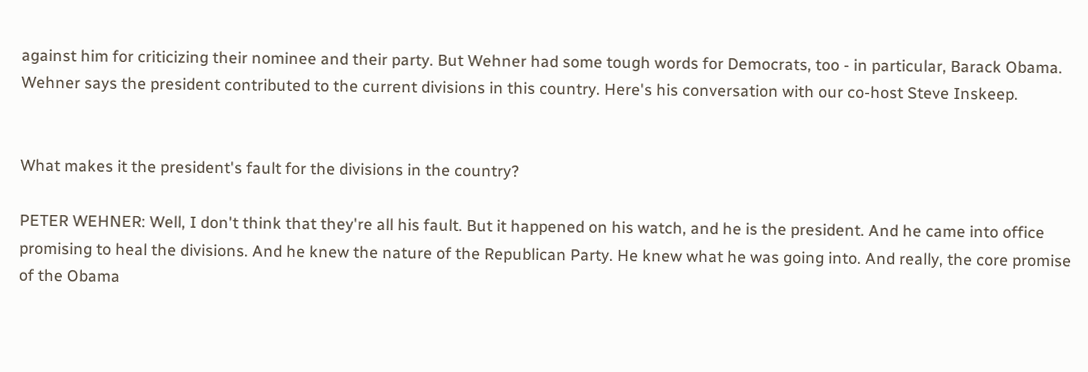against him for criticizing their nominee and their party. But Wehner had some tough words for Democrats, too - in particular, Barack Obama. Wehner says the president contributed to the current divisions in this country. Here's his conversation with our co-host Steve Inskeep.


What makes it the president's fault for the divisions in the country?

PETER WEHNER: Well, I don't think that they're all his fault. But it happened on his watch, and he is the president. And he came into office promising to heal the divisions. And he knew the nature of the Republican Party. He knew what he was going into. And really, the core promise of the Obama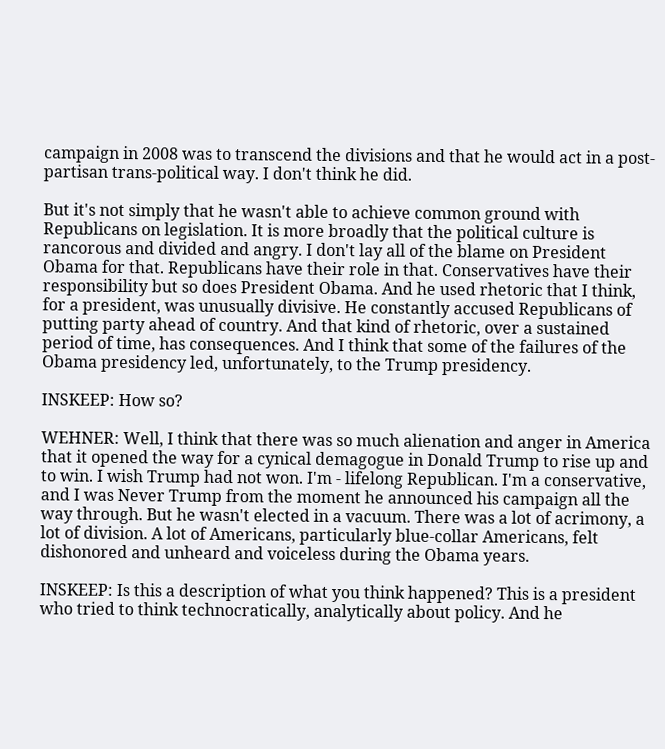campaign in 2008 was to transcend the divisions and that he would act in a post-partisan trans-political way. I don't think he did.

But it's not simply that he wasn't able to achieve common ground with Republicans on legislation. It is more broadly that the political culture is rancorous and divided and angry. I don't lay all of the blame on President Obama for that. Republicans have their role in that. Conservatives have their responsibility but so does President Obama. And he used rhetoric that I think, for a president, was unusually divisive. He constantly accused Republicans of putting party ahead of country. And that kind of rhetoric, over a sustained period of time, has consequences. And I think that some of the failures of the Obama presidency led, unfortunately, to the Trump presidency.

INSKEEP: How so?

WEHNER: Well, I think that there was so much alienation and anger in America that it opened the way for a cynical demagogue in Donald Trump to rise up and to win. I wish Trump had not won. I'm - lifelong Republican. I'm a conservative, and I was Never Trump from the moment he announced his campaign all the way through. But he wasn't elected in a vacuum. There was a lot of acrimony, a lot of division. A lot of Americans, particularly blue-collar Americans, felt dishonored and unheard and voiceless during the Obama years.

INSKEEP: Is this a description of what you think happened? This is a president who tried to think technocratically, analytically about policy. And he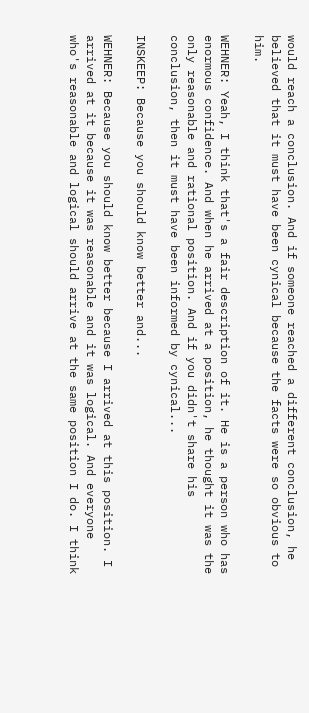would reach a conclusion. And if someone reached a different conclusion, he believed that it must have been cynical because the facts were so obvious to him.

WEHNER: Yeah, I think that's a fair description of it. He is a person who has enormous confidence. And when he arrived at a position, he thought it was the only reasonable and rational position. And if you didn't share his conclusion, then it must have been informed by cynical...

INSKEEP: Because you should know better and...

WEHNER: Because you should know better because I arrived at this position. I arrived at it because it was reasonable and it was logical. And everyone who's reasonable and logical should arrive at the same position I do. I think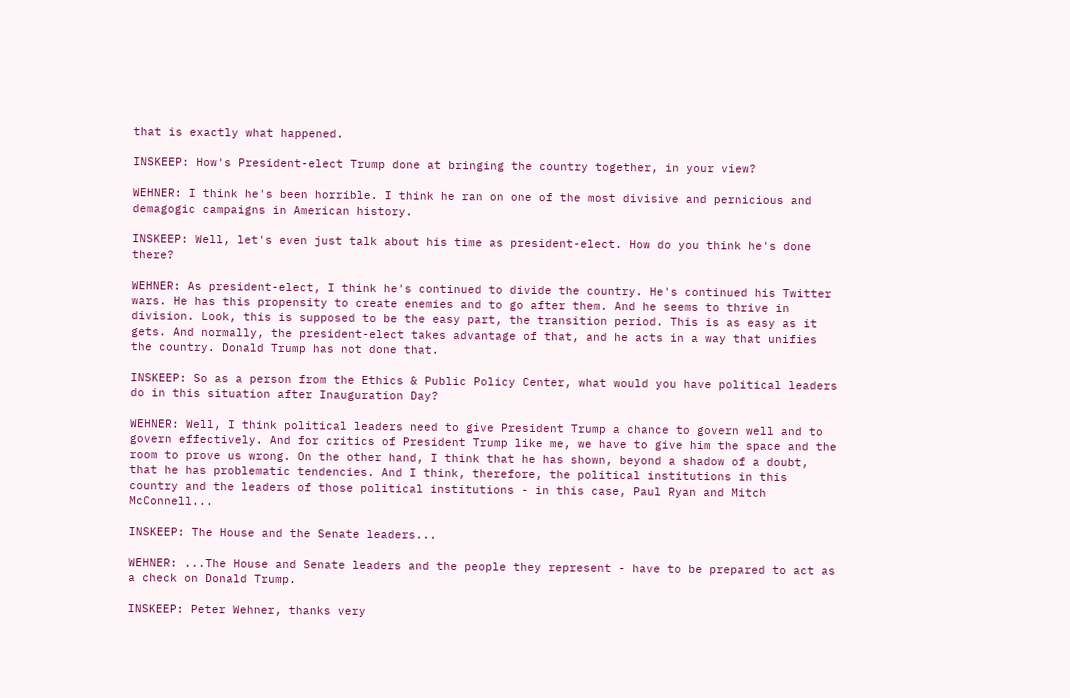that is exactly what happened.

INSKEEP: How's President-elect Trump done at bringing the country together, in your view?

WEHNER: I think he's been horrible. I think he ran on one of the most divisive and pernicious and demagogic campaigns in American history.

INSKEEP: Well, let's even just talk about his time as president-elect. How do you think he's done there?

WEHNER: As president-elect, I think he's continued to divide the country. He's continued his Twitter wars. He has this propensity to create enemies and to go after them. And he seems to thrive in division. Look, this is supposed to be the easy part, the transition period. This is as easy as it gets. And normally, the president-elect takes advantage of that, and he acts in a way that unifies the country. Donald Trump has not done that.

INSKEEP: So as a person from the Ethics & Public Policy Center, what would you have political leaders do in this situation after Inauguration Day?

WEHNER: Well, I think political leaders need to give President Trump a chance to govern well and to govern effectively. And for critics of President Trump like me, we have to give him the space and the room to prove us wrong. On the other hand, I think that he has shown, beyond a shadow of a doubt, that he has problematic tendencies. And I think, therefore, the political institutions in this country and the leaders of those political institutions - in this case, Paul Ryan and Mitch McConnell...

INSKEEP: The House and the Senate leaders...

WEHNER: ...The House and Senate leaders and the people they represent - have to be prepared to act as a check on Donald Trump.

INSKEEP: Peter Wehner, thanks very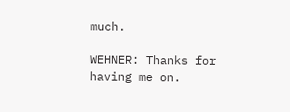much.

WEHNER: Thanks for having me on.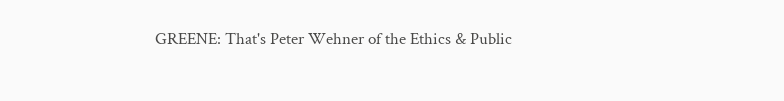GREENE: That's Peter Wehner of the Ethics & Public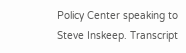Policy Center speaking to Steve Inskeep. Transcript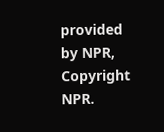provided by NPR, Copyright NPR.